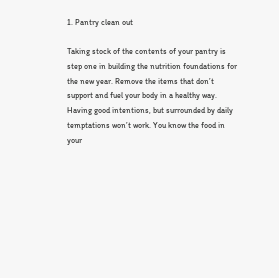1. Pantry clean out

Taking stock of the contents of your pantry is step one in building the nutrition foundations for the new year. Remove the items that don’t support and fuel your body in a healthy way. Having good intentions, but surrounded by daily temptations won’t work. You know the food in your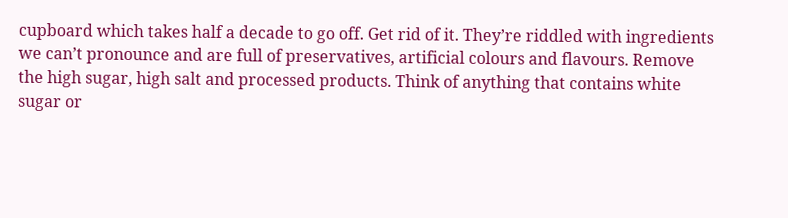cupboard which takes half a decade to go off. Get rid of it. They’re riddled with ingredients we can’t pronounce and are full of preservatives, artificial colours and flavours. Remove the high sugar, high salt and processed products. Think of anything that contains white sugar or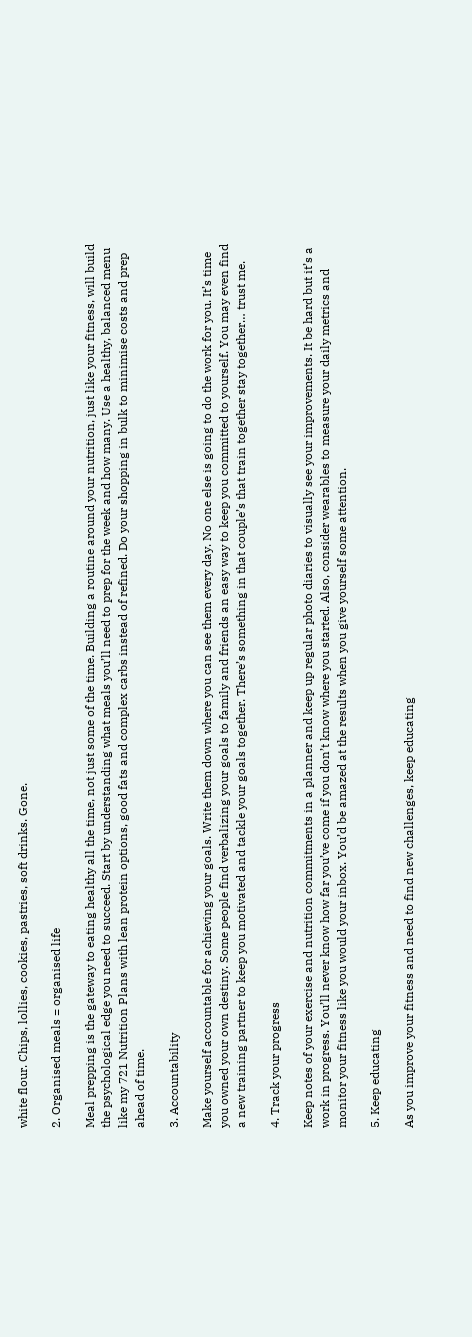white flour. Chips, lollies, cookies, pastries, soft drinks. Gone.

2. Organised meals = organised life

Meal prepping is the gateway to eating healthy all the time, not just some of the time. Building a routine around your nutrition, just like your fitness, will build the psychological edge you need to succeed. Start by understanding what meals you’ll need to prep for the week and how many. Use a healthy, balanced menu like my 721 Nutrition Plans with lean protein options, good fats and complex carbs instead of refined. Do your shopping in bulk to minimise costs and prep ahead of time.

3. Accountability

Make yourself accountable for achieving your goals. Write them down where you can see them every day. No one else is going to do the work for you. It’s time you owned your own destiny. Some people find verbalizing your goals to family and friends an easy way to keep you committed to yourself. You may even find a new training partner to keep you motivated and tackle your goals together. There’s something in that couple’s that train together stay together… trust me.

4. Track your progress

Keep notes of your exercise and nutrition commitments in a planner and keep up regular photo diaries to visually see your improvements. It be hard but it’s a work in progress. You’ll never know how far you’ve come if you don’t know where you started. Also, consider wearables to measure your daily metrics and monitor your fitness like you would your inbox. You’d be amazed at the results when you give yourself some attention.

5. Keep educating

As you improve your fitness and need to find new challenges, keep educating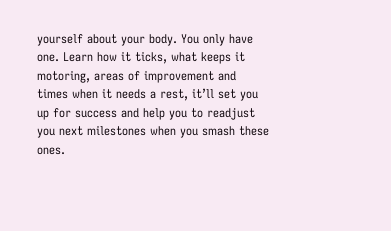yourself about your body. You only have one. Learn how it ticks, what keeps it motoring, areas of improvement and times when it needs a rest, it’ll set you up for success and help you to readjust you next milestones when you smash these ones.